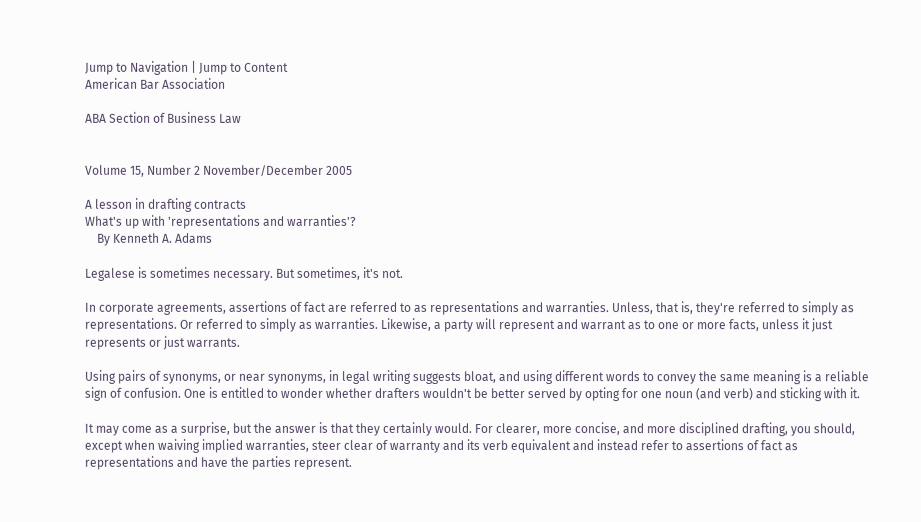Jump to Navigation | Jump to Content
American Bar Association

ABA Section of Business Law


Volume 15, Number 2 November/December 2005

A lesson in drafting contracts
What's up with 'representations and warranties'?
    By Kenneth A. Adams

Legalese is sometimes necessary. But sometimes, it's not.

In corporate agreements, assertions of fact are referred to as representations and warranties. Unless, that is, they're referred to simply as representations. Or referred to simply as warranties. Likewise, a party will represent and warrant as to one or more facts, unless it just represents or just warrants.

Using pairs of synonyms, or near synonyms, in legal writing suggests bloat, and using different words to convey the same meaning is a reliable sign of confusion. One is entitled to wonder whether drafters wouldn't be better served by opting for one noun (and verb) and sticking with it.

It may come as a surprise, but the answer is that they certainly would. For clearer, more concise, and more disciplined drafting, you should, except when waiving implied warranties, steer clear of warranty and its verb equivalent and instead refer to assertions of fact as representations and have the parties represent.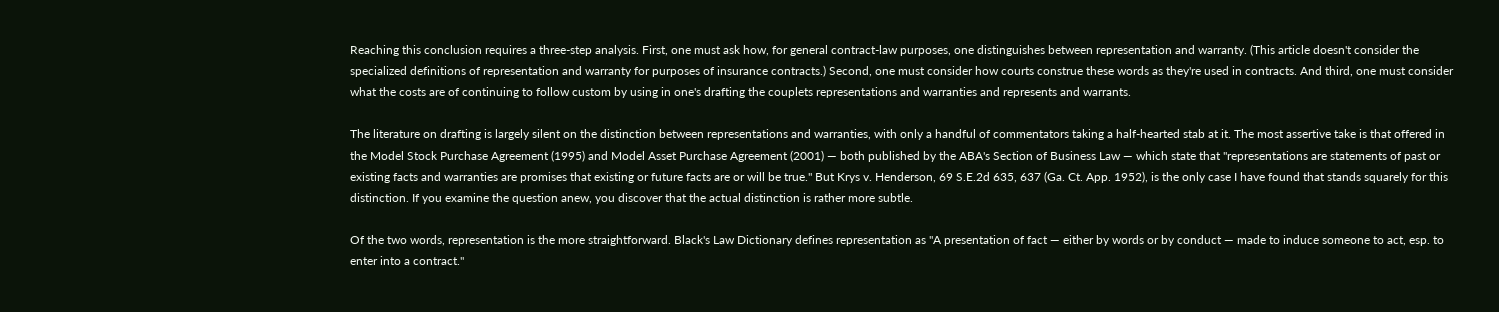Reaching this conclusion requires a three-step analysis. First, one must ask how, for general contract-law purposes, one distinguishes between representation and warranty. (This article doesn't consider the specialized definitions of representation and warranty for purposes of insurance contracts.) Second, one must consider how courts construe these words as they're used in contracts. And third, one must consider what the costs are of continuing to follow custom by using in one's drafting the couplets representations and warranties and represents and warrants.

The literature on drafting is largely silent on the distinction between representations and warranties, with only a handful of commentators taking a half-hearted stab at it. The most assertive take is that offered in the Model Stock Purchase Agreement (1995) and Model Asset Purchase Agreement (2001) — both published by the ABA's Section of Business Law — which state that "representations are statements of past or existing facts and warranties are promises that existing or future facts are or will be true." But Krys v. Henderson, 69 S.E.2d 635, 637 (Ga. Ct. App. 1952), is the only case I have found that stands squarely for this distinction. If you examine the question anew, you discover that the actual distinction is rather more subtle.

Of the two words, representation is the more straightforward. Black's Law Dictionary defines representation as "A presentation of fact — either by words or by conduct — made to induce someone to act, esp. to enter into a contract."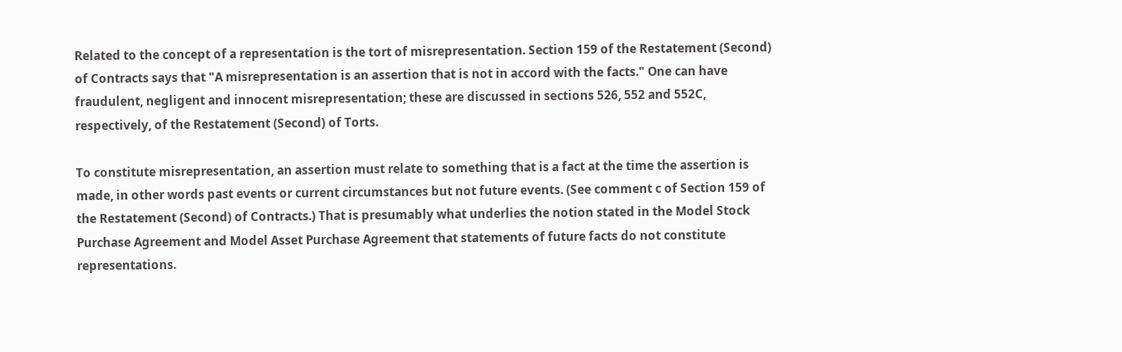Related to the concept of a representation is the tort of misrepresentation. Section 159 of the Restatement (Second) of Contracts says that "A misrepresentation is an assertion that is not in accord with the facts." One can have fraudulent, negligent and innocent misrepresentation; these are discussed in sections 526, 552 and 552C, respectively, of the Restatement (Second) of Torts.

To constitute misrepresentation, an assertion must relate to something that is a fact at the time the assertion is made, in other words past events or current circumstances but not future events. (See comment c of Section 159 of the Restatement (Second) of Contracts.) That is presumably what underlies the notion stated in the Model Stock Purchase Agreement and Model Asset Purchase Agreement that statements of future facts do not constitute representations.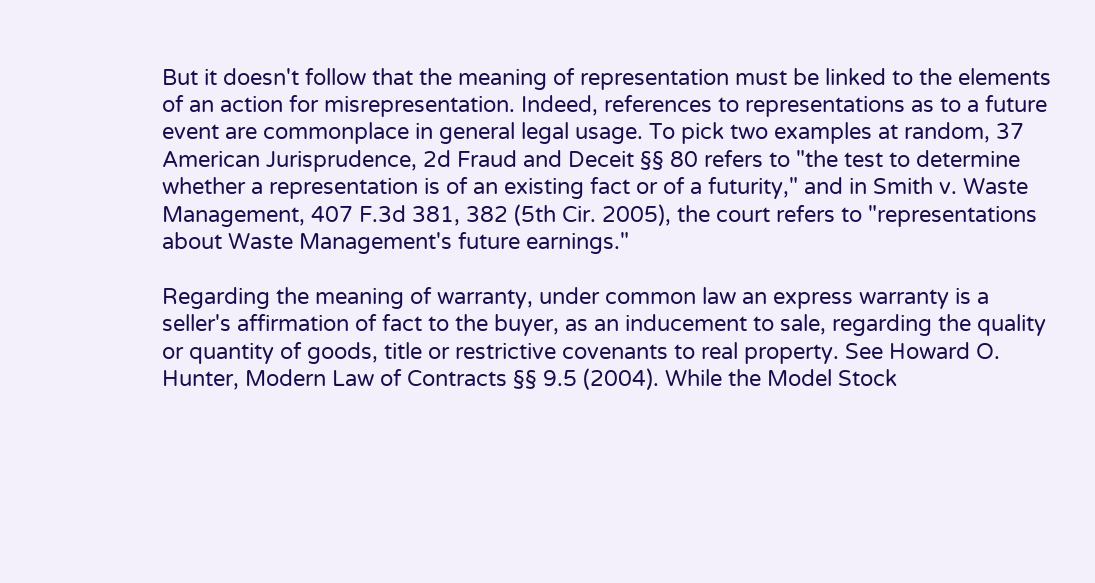But it doesn't follow that the meaning of representation must be linked to the elements of an action for misrepresentation. Indeed, references to representations as to a future event are commonplace in general legal usage. To pick two examples at random, 37 American Jurisprudence, 2d Fraud and Deceit §§ 80 refers to "the test to determine whether a representation is of an existing fact or of a futurity," and in Smith v. Waste Management, 407 F.3d 381, 382 (5th Cir. 2005), the court refers to "representations about Waste Management's future earnings."

Regarding the meaning of warranty, under common law an express warranty is a seller's affirmation of fact to the buyer, as an inducement to sale, regarding the quality or quantity of goods, title or restrictive covenants to real property. See Howard O. Hunter, Modern Law of Contracts §§ 9.5 (2004). While the Model Stock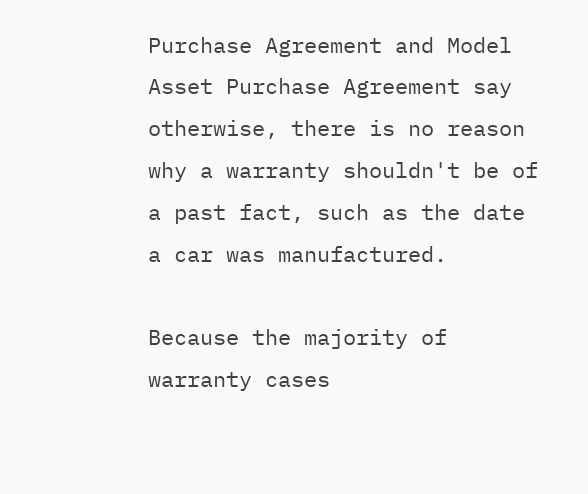Purchase Agreement and Model Asset Purchase Agreement say otherwise, there is no reason why a warranty shouldn't be of a past fact, such as the date a car was manufactured.

Because the majority of warranty cases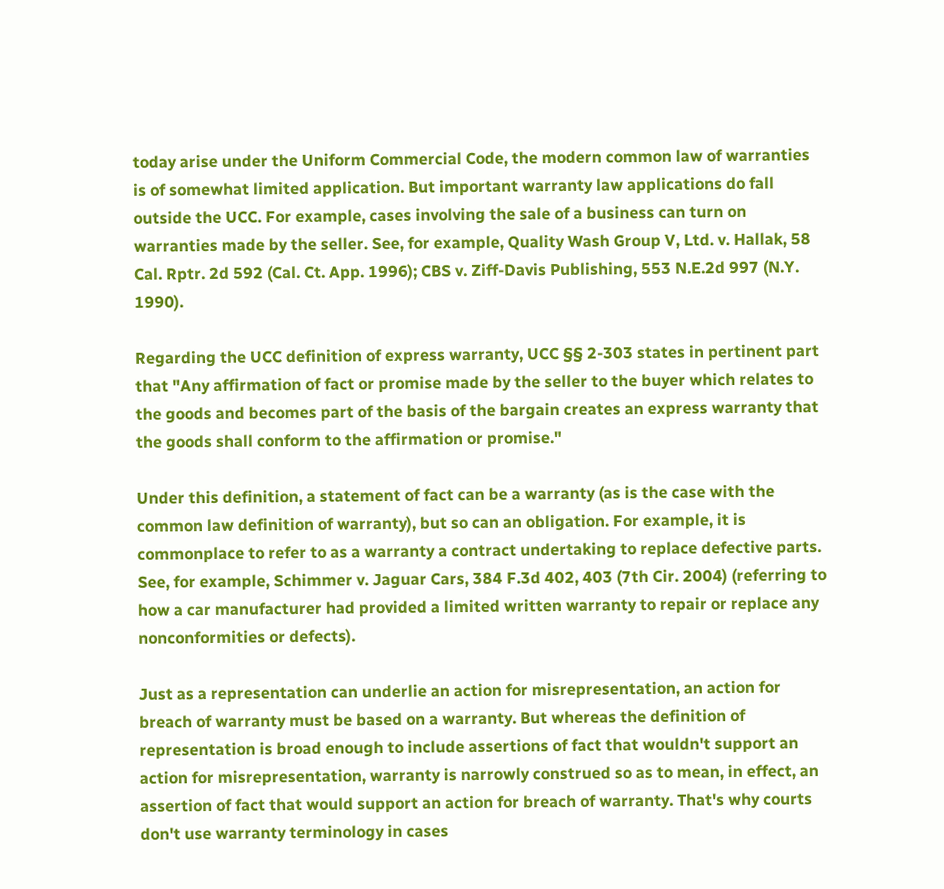today arise under the Uniform Commercial Code, the modern common law of warranties is of somewhat limited application. But important warranty law applications do fall outside the UCC. For example, cases involving the sale of a business can turn on warranties made by the seller. See, for example, Quality Wash Group V, Ltd. v. Hallak, 58 Cal. Rptr. 2d 592 (Cal. Ct. App. 1996); CBS v. Ziff-Davis Publishing, 553 N.E.2d 997 (N.Y. 1990).

Regarding the UCC definition of express warranty, UCC §§ 2-303 states in pertinent part that "Any affirmation of fact or promise made by the seller to the buyer which relates to the goods and becomes part of the basis of the bargain creates an express warranty that the goods shall conform to the affirmation or promise."

Under this definition, a statement of fact can be a warranty (as is the case with the common law definition of warranty), but so can an obligation. For example, it is commonplace to refer to as a warranty a contract undertaking to replace defective parts. See, for example, Schimmer v. Jaguar Cars, 384 F.3d 402, 403 (7th Cir. 2004) (referring to how a car manufacturer had provided a limited written warranty to repair or replace any nonconformities or defects).

Just as a representation can underlie an action for misrepresentation, an action for breach of warranty must be based on a warranty. But whereas the definition of representation is broad enough to include assertions of fact that wouldn't support an action for misrepresentation, warranty is narrowly construed so as to mean, in effect, an assertion of fact that would support an action for breach of warranty. That's why courts don't use warranty terminology in cases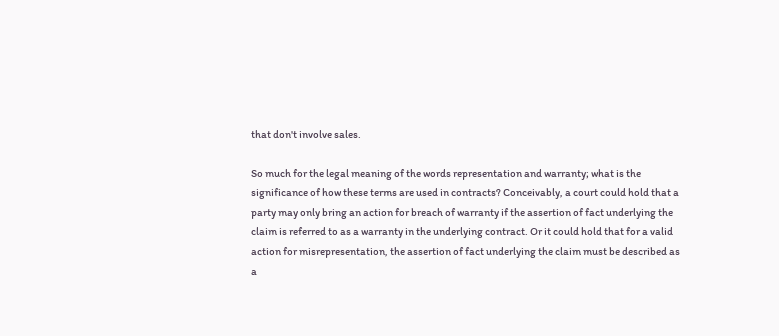that don't involve sales.

So much for the legal meaning of the words representation and warranty; what is the significance of how these terms are used in contracts? Conceivably, a court could hold that a party may only bring an action for breach of warranty if the assertion of fact underlying the claim is referred to as a warranty in the underlying contract. Or it could hold that for a valid action for misrepresentation, the assertion of fact underlying the claim must be described as a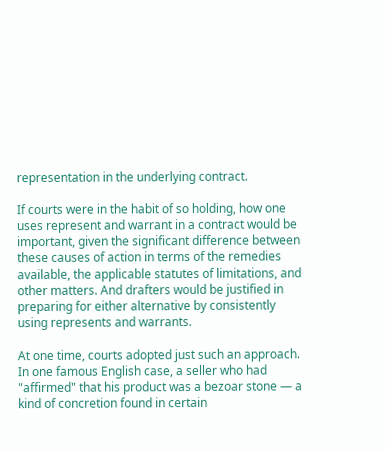representation in the underlying contract.

If courts were in the habit of so holding, how one uses represent and warrant in a contract would be important, given the significant difference between these causes of action in terms of the remedies available, the applicable statutes of limitations, and other matters. And drafters would be justified in preparing for either alternative by consistently using represents and warrants.

At one time, courts adopted just such an approach. In one famous English case, a seller who had "affirmed" that his product was a bezoar stone — a kind of concretion found in certain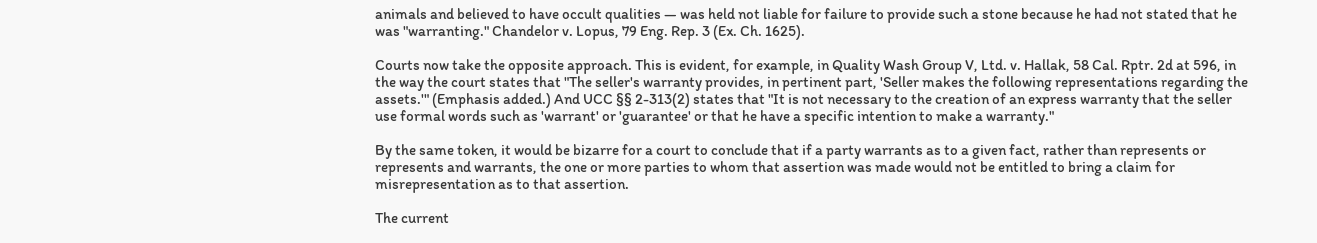animals and believed to have occult qualities — was held not liable for failure to provide such a stone because he had not stated that he was "warranting." Chandelor v. Lopus, 79 Eng. Rep. 3 (Ex. Ch. 1625).

Courts now take the opposite approach. This is evident, for example, in Quality Wash Group V, Ltd. v. Hallak, 58 Cal. Rptr. 2d at 596, in the way the court states that "The seller's warranty provides, in pertinent part, 'Seller makes the following representations regarding the assets.'" (Emphasis added.) And UCC §§ 2-313(2) states that "It is not necessary to the creation of an express warranty that the seller use formal words such as 'warrant' or 'guarantee' or that he have a specific intention to make a warranty."

By the same token, it would be bizarre for a court to conclude that if a party warrants as to a given fact, rather than represents or represents and warrants, the one or more parties to whom that assertion was made would not be entitled to bring a claim for misrepresentation as to that assertion.

The current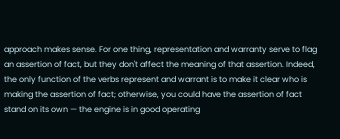approach makes sense. For one thing, representation and warranty serve to flag an assertion of fact, but they don't affect the meaning of that assertion. Indeed, the only function of the verbs represent and warrant is to make it clear who is making the assertion of fact; otherwise, you could have the assertion of fact stand on its own — the engine is in good operating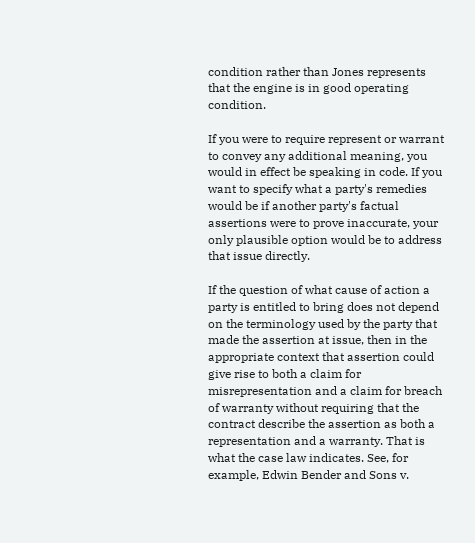condition rather than Jones represents that the engine is in good operating condition.

If you were to require represent or warrant to convey any additional meaning, you would in effect be speaking in code. If you want to specify what a party's remedies would be if another party's factual assertions were to prove inaccurate, your only plausible option would be to address that issue directly.

If the question of what cause of action a party is entitled to bring does not depend on the terminology used by the party that made the assertion at issue, then in the appropriate context that assertion could give rise to both a claim for misrepresentation and a claim for breach of warranty without requiring that the contract describe the assertion as both a representation and a warranty. That is what the case law indicates. See, for example, Edwin Bender and Sons v.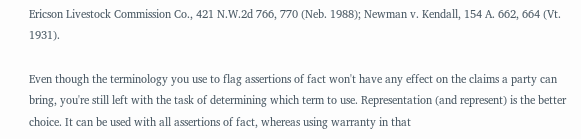Ericson Livestock Commission Co., 421 N.W.2d 766, 770 (Neb. 1988); Newman v. Kendall, 154 A. 662, 664 (Vt. 1931).

Even though the terminology you use to flag assertions of fact won't have any effect on the claims a party can bring, you're still left with the task of determining which term to use. Representation (and represent) is the better choice. It can be used with all assertions of fact, whereas using warranty in that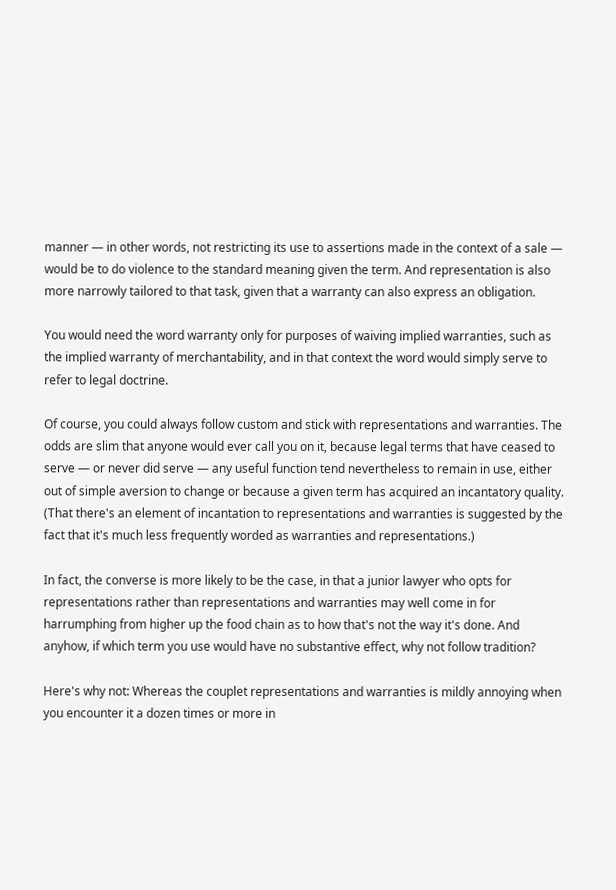manner — in other words, not restricting its use to assertions made in the context of a sale — would be to do violence to the standard meaning given the term. And representation is also more narrowly tailored to that task, given that a warranty can also express an obligation.

You would need the word warranty only for purposes of waiving implied warranties, such as the implied warranty of merchantability, and in that context the word would simply serve to refer to legal doctrine.

Of course, you could always follow custom and stick with representations and warranties. The odds are slim that anyone would ever call you on it, because legal terms that have ceased to serve — or never did serve — any useful function tend nevertheless to remain in use, either out of simple aversion to change or because a given term has acquired an incantatory quality. (That there's an element of incantation to representations and warranties is suggested by the fact that it's much less frequently worded as warranties and representations.)

In fact, the converse is more likely to be the case, in that a junior lawyer who opts for representations rather than representations and warranties may well come in for harrumphing from higher up the food chain as to how that's not the way it's done. And anyhow, if which term you use would have no substantive effect, why not follow tradition?

Here's why not: Whereas the couplet representations and warranties is mildly annoying when you encounter it a dozen times or more in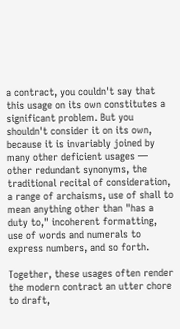a contract, you couldn't say that this usage on its own constitutes a significant problem. But you shouldn't consider it on its own, because it is invariably joined by many other deficient usages — other redundant synonyms, the traditional recital of consideration, a range of archaisms, use of shall to mean anything other than "has a duty to," incoherent formatting, use of words and numerals to express numbers, and so forth.

Together, these usages often render the modern contract an utter chore to draft,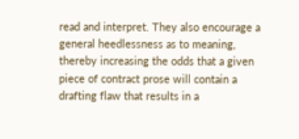read and interpret. They also encourage a general heedlessness as to meaning, thereby increasing the odds that a given piece of contract prose will contain a drafting flaw that results in a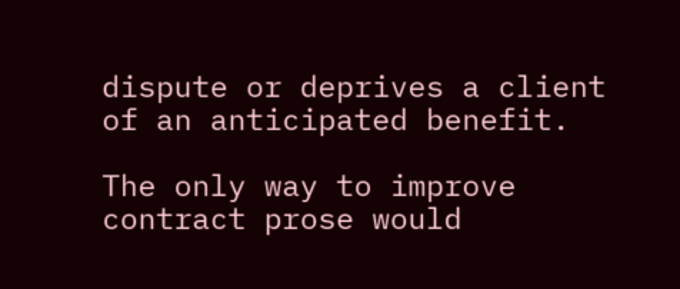dispute or deprives a client of an anticipated benefit.

The only way to improve contract prose would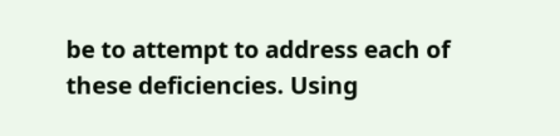be to attempt to address each of these deficiencies. Using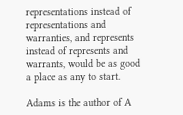representations instead of representations and warranties, and represents instead of represents and warrants, would be as good a place as any to start.

Adams is the author of A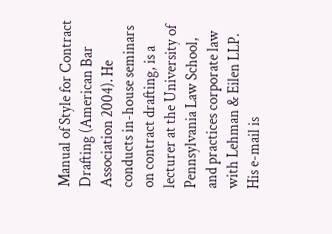Manual of Style for Contract Drafting (American Bar Association 2004). He conducts in-house seminars on contract drafting, is a lecturer at the University of Pennsylvania Law School, and practices corporate law with Lehman & Eilen LLP. His e-mail is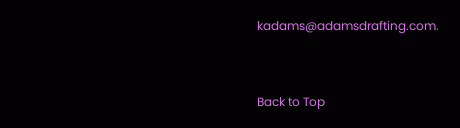kadams@adamsdrafting.com.


Back to Top